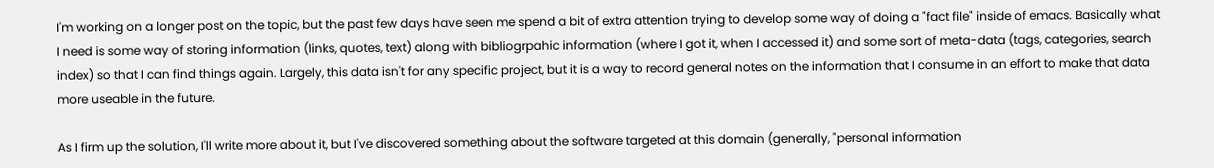I'm working on a longer post on the topic, but the past few days have seen me spend a bit of extra attention trying to develop some way of doing a "fact file" inside of emacs. Basically what I need is some way of storing information (links, quotes, text) along with bibliogrpahic information (where I got it, when I accessed it) and some sort of meta-data (tags, categories, search index) so that I can find things again. Largely, this data isn't for any specific project, but it is a way to record general notes on the information that I consume in an effort to make that data more useable in the future.

As I firm up the solution, I'll write more about it, but I've discovered something about the software targeted at this domain (generally, "personal information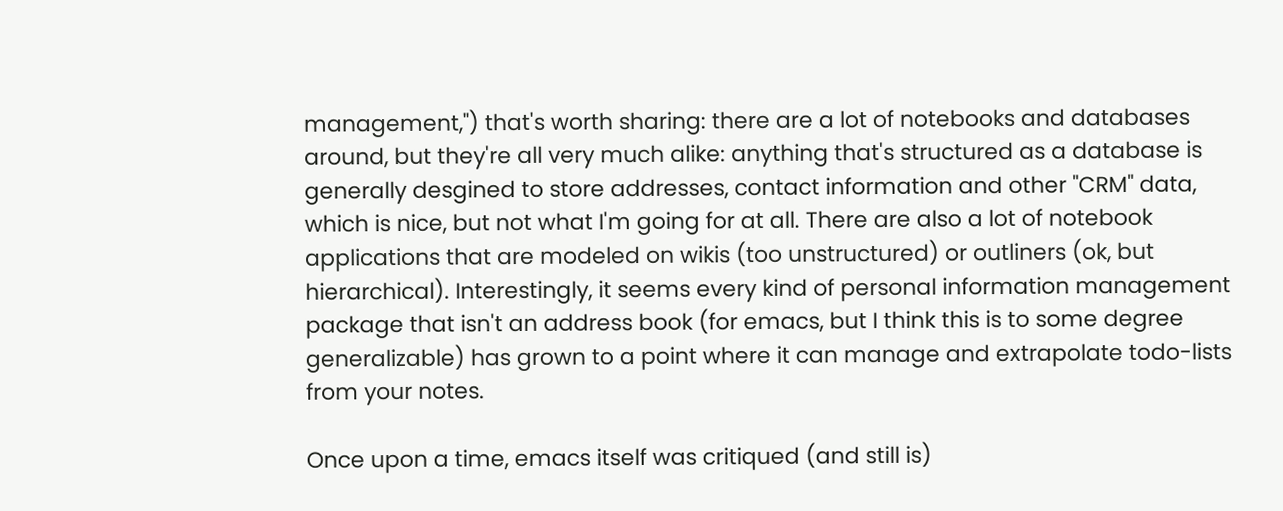management,") that's worth sharing: there are a lot of notebooks and databases around, but they're all very much alike: anything that's structured as a database is generally desgined to store addresses, contact information and other "CRM" data, which is nice, but not what I'm going for at all. There are also a lot of notebook applications that are modeled on wikis (too unstructured) or outliners (ok, but hierarchical). Interestingly, it seems every kind of personal information management package that isn't an address book (for emacs, but I think this is to some degree generalizable) has grown to a point where it can manage and extrapolate todo-lists from your notes.

Once upon a time, emacs itself was critiqued (and still is)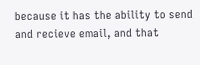because it has the ability to send and recieve email, and that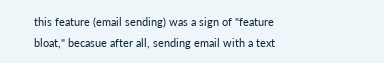this feature (email sending) was a sign of "feature bloat," becasue after all, sending email with a text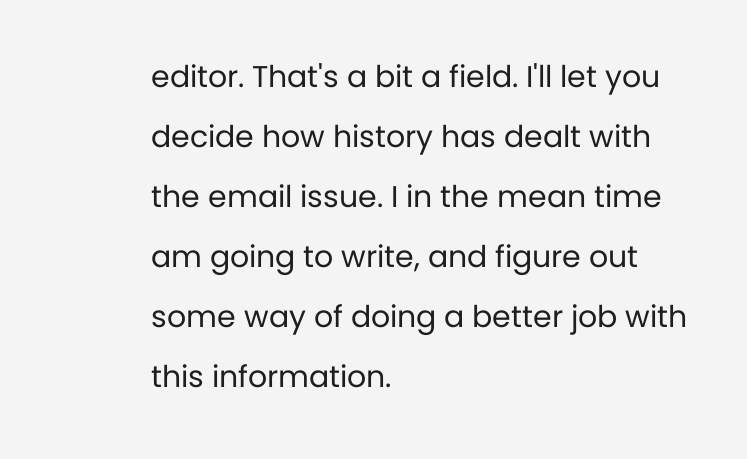editor. That's a bit a field. I'll let you decide how history has dealt with the email issue. I in the mean time am going to write, and figure out some way of doing a better job with this information.